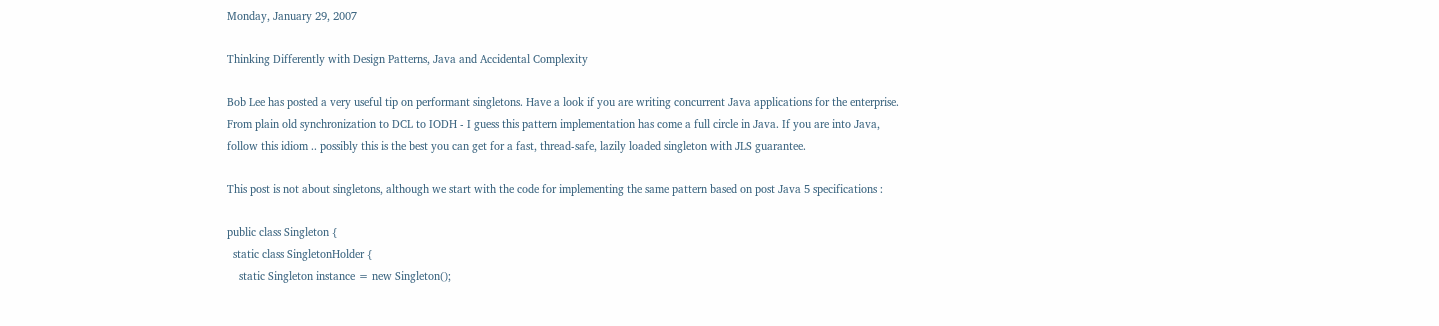Monday, January 29, 2007

Thinking Differently with Design Patterns, Java and Accidental Complexity

Bob Lee has posted a very useful tip on performant singletons. Have a look if you are writing concurrent Java applications for the enterprise. From plain old synchronization to DCL to IODH - I guess this pattern implementation has come a full circle in Java. If you are into Java, follow this idiom .. possibly this is the best you can get for a fast, thread-safe, lazily loaded singleton with JLS guarantee.

This post is not about singletons, although we start with the code for implementing the same pattern based on post Java 5 specifications :

public class Singleton {
  static class SingletonHolder {
    static Singleton instance = new Singleton();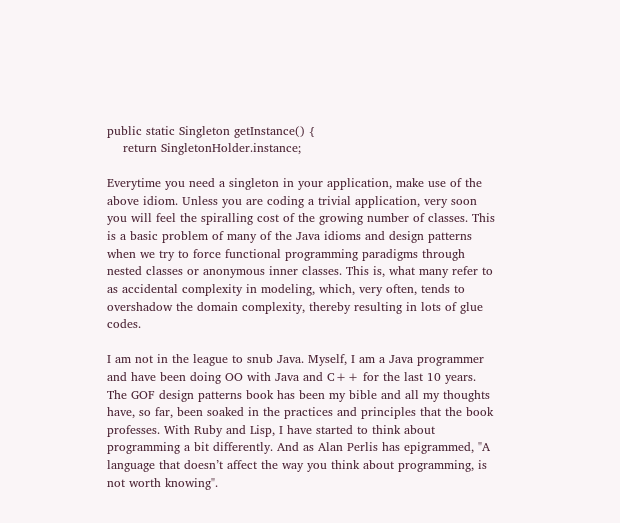public static Singleton getInstance() {
    return SingletonHolder.instance;

Everytime you need a singleton in your application, make use of the above idiom. Unless you are coding a trivial application, very soon you will feel the spiralling cost of the growing number of classes. This is a basic problem of many of the Java idioms and design patterns when we try to force functional programming paradigms through nested classes or anonymous inner classes. This is, what many refer to as accidental complexity in modeling, which, very often, tends to overshadow the domain complexity, thereby resulting in lots of glue codes.

I am not in the league to snub Java. Myself, I am a Java programmer and have been doing OO with Java and C++ for the last 10 years. The GOF design patterns book has been my bible and all my thoughts have, so far, been soaked in the practices and principles that the book professes. With Ruby and Lisp, I have started to think about programming a bit differently. And as Alan Perlis has epigrammed, "A language that doesn’t affect the way you think about programming, is not worth knowing".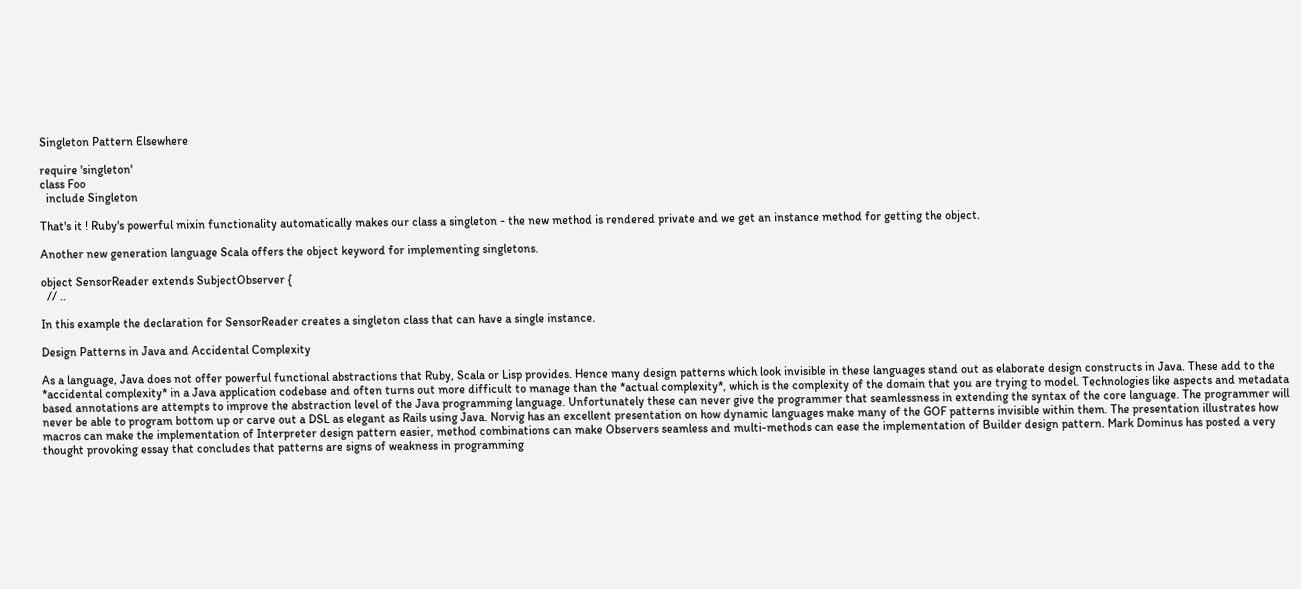Singleton Pattern Elsewhere

require 'singleton'
class Foo
  include Singleton

That's it ! Ruby's powerful mixin functionality automatically makes our class a singleton - the new method is rendered private and we get an instance method for getting the object.

Another new generation language Scala offers the object keyword for implementing singletons.

object SensorReader extends SubjectObserver {
  // ..

In this example the declaration for SensorReader creates a singleton class that can have a single instance.

Design Patterns in Java and Accidental Complexity

As a language, Java does not offer powerful functional abstractions that Ruby, Scala or Lisp provides. Hence many design patterns which look invisible in these languages stand out as elaborate design constructs in Java. These add to the *accidental complexity* in a Java application codebase and often turns out more difficult to manage than the *actual complexity*, which is the complexity of the domain that you are trying to model. Technologies like aspects and metadata based annotations are attempts to improve the abstraction level of the Java programming language. Unfortunately these can never give the programmer that seamlessness in extending the syntax of the core language. The programmer will never be able to program bottom up or carve out a DSL as elegant as Rails using Java. Norvig has an excellent presentation on how dynamic languages make many of the GOF patterns invisible within them. The presentation illustrates how macros can make the implementation of Interpreter design pattern easier, method combinations can make Observers seamless and multi-methods can ease the implementation of Builder design pattern. Mark Dominus has posted a very thought provoking essay that concludes that patterns are signs of weakness in programming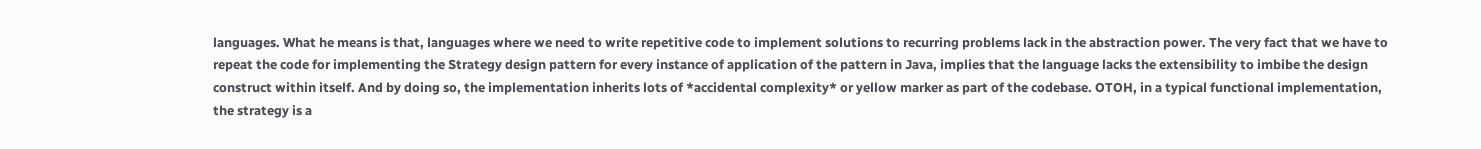languages. What he means is that, languages where we need to write repetitive code to implement solutions to recurring problems lack in the abstraction power. The very fact that we have to repeat the code for implementing the Strategy design pattern for every instance of application of the pattern in Java, implies that the language lacks the extensibility to imbibe the design construct within itself. And by doing so, the implementation inherits lots of *accidental complexity* or yellow marker as part of the codebase. OTOH, in a typical functional implementation, the strategy is a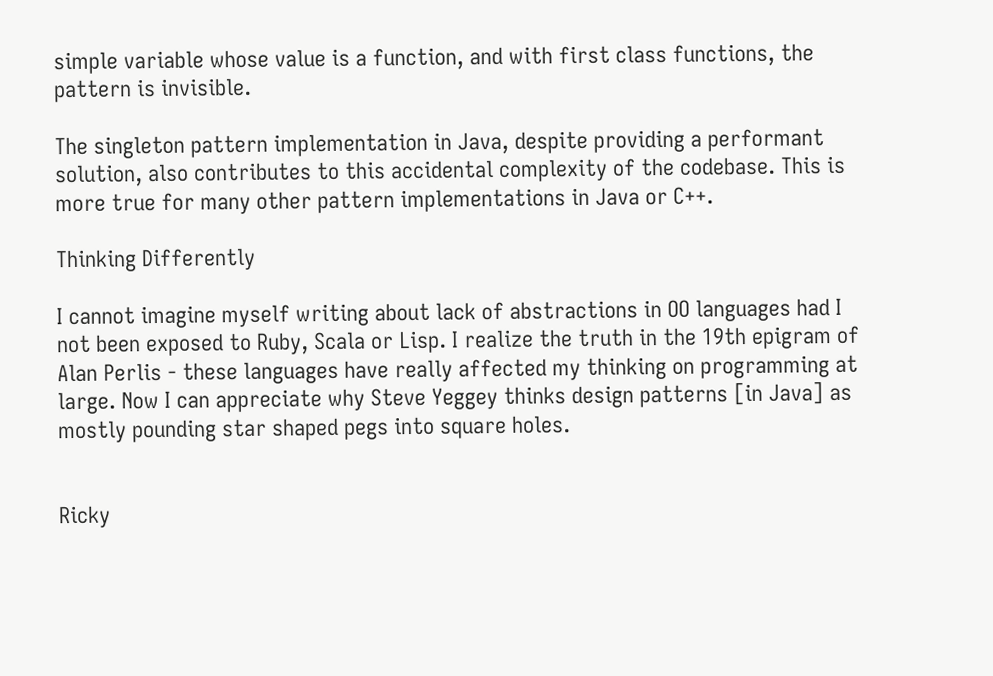simple variable whose value is a function, and with first class functions, the pattern is invisible.

The singleton pattern implementation in Java, despite providing a performant solution, also contributes to this accidental complexity of the codebase. This is more true for many other pattern implementations in Java or C++.

Thinking Differently

I cannot imagine myself writing about lack of abstractions in OO languages had I not been exposed to Ruby, Scala or Lisp. I realize the truth in the 19th epigram of Alan Perlis - these languages have really affected my thinking on programming at large. Now I can appreciate why Steve Yeggey thinks design patterns [in Java] as mostly pounding star shaped pegs into square holes.


Ricky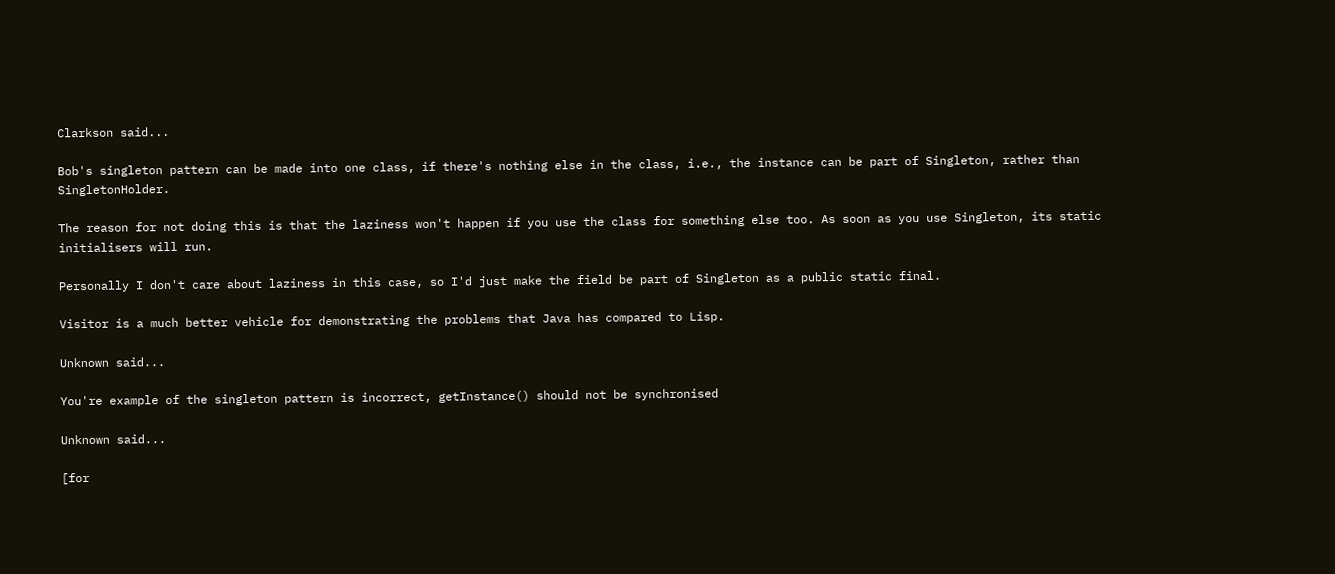Clarkson said...

Bob's singleton pattern can be made into one class, if there's nothing else in the class, i.e., the instance can be part of Singleton, rather than SingletonHolder.

The reason for not doing this is that the laziness won't happen if you use the class for something else too. As soon as you use Singleton, its static initialisers will run.

Personally I don't care about laziness in this case, so I'd just make the field be part of Singleton as a public static final.

Visitor is a much better vehicle for demonstrating the problems that Java has compared to Lisp.

Unknown said...

You're example of the singleton pattern is incorrect, getInstance() should not be synchronised

Unknown said...

[for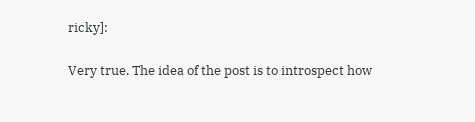ricky]:

Very true. The idea of the post is to introspect how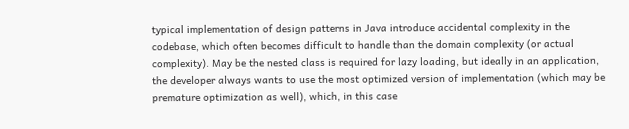typical implementation of design patterns in Java introduce accidental complexity in the codebase, which often becomes difficult to handle than the domain complexity (or actual complexity). May be the nested class is required for lazy loading, but ideally in an application, the developer always wants to use the most optimized version of implementation (which may be premature optimization as well), which, in this case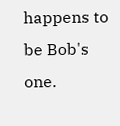happens to be Bob's one.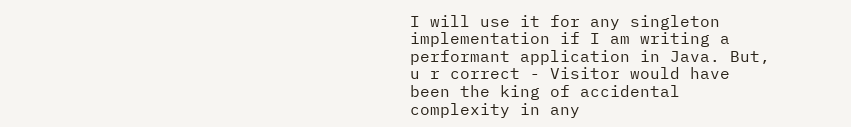I will use it for any singleton implementation if I am writing a performant application in Java. But, u r correct - Visitor would have been the king of accidental complexity in any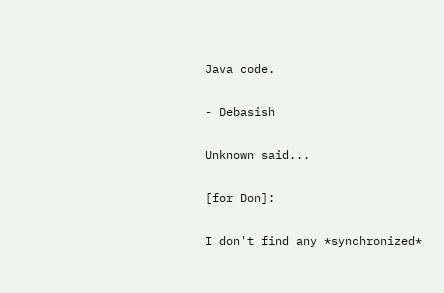Java code.

- Debasish

Unknown said...

[for Don]:

I don't find any *synchronized*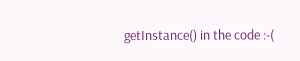getInstance() in the code :-(